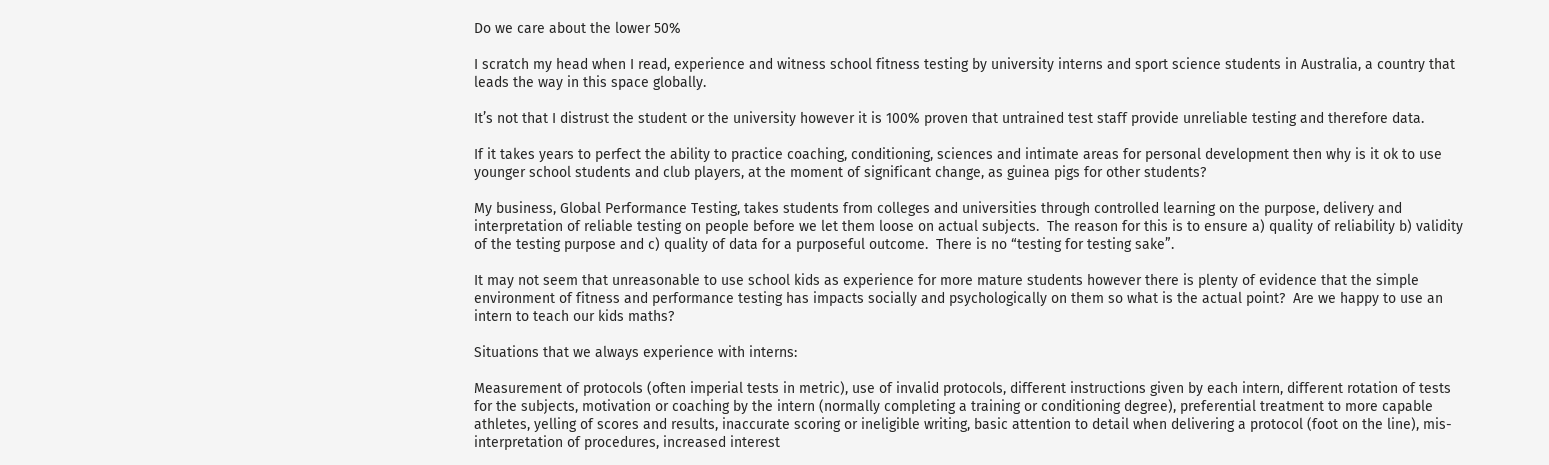Do we care about the lower 50%

I scratch my head when I read, experience and witness school fitness testing by university interns and sport science students in Australia, a country that leads the way in this space globally.

It’s not that I distrust the student or the university however it is 100% proven that untrained test staff provide unreliable testing and therefore data.

If it takes years to perfect the ability to practice coaching, conditioning, sciences and intimate areas for personal development then why is it ok to use younger school students and club players, at the moment of significant change, as guinea pigs for other students?

My business, Global Performance Testing, takes students from colleges and universities through controlled learning on the purpose, delivery and interpretation of reliable testing on people before we let them loose on actual subjects.  The reason for this is to ensure a) quality of reliability b) validity of the testing purpose and c) quality of data for a purposeful outcome.  There is no “testing for testing sake”.

It may not seem that unreasonable to use school kids as experience for more mature students however there is plenty of evidence that the simple environment of fitness and performance testing has impacts socially and psychologically on them so what is the actual point?  Are we happy to use an intern to teach our kids maths?

Situations that we always experience with interns:

Measurement of protocols (often imperial tests in metric), use of invalid protocols, different instructions given by each intern, different rotation of tests for the subjects, motivation or coaching by the intern (normally completing a training or conditioning degree), preferential treatment to more capable athletes, yelling of scores and results, inaccurate scoring or ineligible writing, basic attention to detail when delivering a protocol (foot on the line), mis-interpretation of procedures, increased interest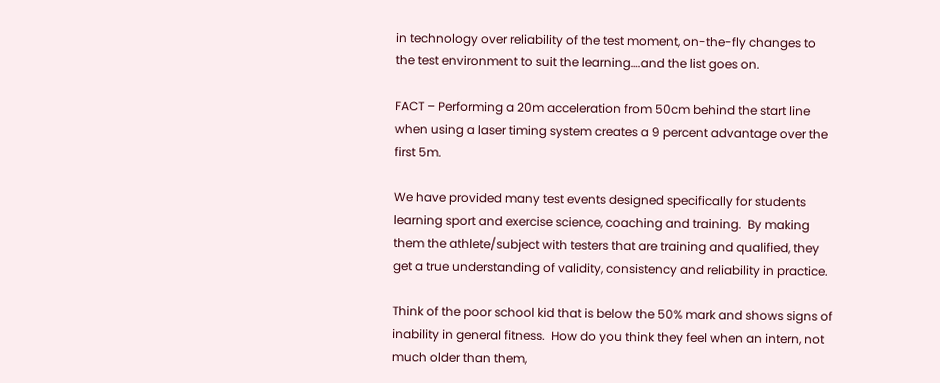in technology over reliability of the test moment, on-the-fly changes to the test environment to suit the learning….and the list goes on.

FACT – Performing a 20m acceleration from 50cm behind the start line when using a laser timing system creates a 9 percent advantage over the first 5m.

We have provided many test events designed specifically for students learning sport and exercise science, coaching and training.  By making them the athlete/subject with testers that are training and qualified, they get a true understanding of validity, consistency and reliability in practice.

Think of the poor school kid that is below the 50% mark and shows signs of inability in general fitness.  How do you think they feel when an intern, not much older than them,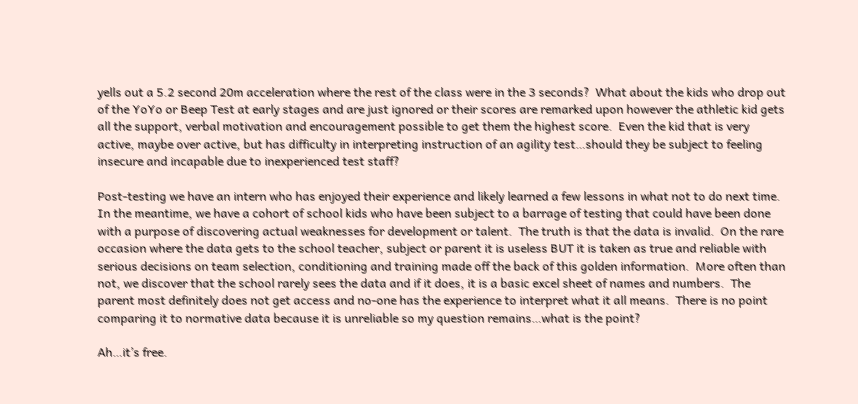yells out a 5.2 second 20m acceleration where the rest of the class were in the 3 seconds?  What about the kids who drop out of the YoYo or Beep Test at early stages and are just ignored or their scores are remarked upon however the athletic kid gets all the support, verbal motivation and encouragement possible to get them the highest score.  Even the kid that is very active, maybe over active, but has difficulty in interpreting instruction of an agility test…should they be subject to feeling insecure and incapable due to inexperienced test staff?

Post-testing we have an intern who has enjoyed their experience and likely learned a few lessons in what not to do next time.  In the meantime, we have a cohort of school kids who have been subject to a barrage of testing that could have been done with a purpose of discovering actual weaknesses for development or talent.  The truth is that the data is invalid.  On the rare occasion where the data gets to the school teacher, subject or parent it is useless BUT it is taken as true and reliable with serious decisions on team selection, conditioning and training made off the back of this golden information.  More often than not, we discover that the school rarely sees the data and if it does, it is a basic excel sheet of names and numbers.  The parent most definitely does not get access and no-one has the experience to interpret what it all means.  There is no point comparing it to normative data because it is unreliable so my question remains…what is the point?

Ah…it’s free.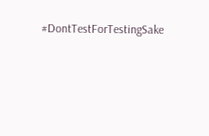#DontTestForTestingSake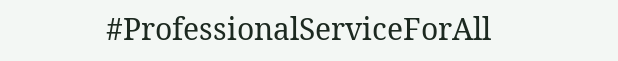#ProfessionalServiceForAll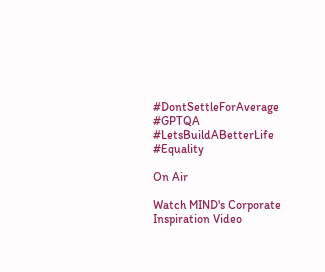#DontSettleForAverage #GPTQA #LetsBuildABetterLife #Equality

On Air

Watch MIND's Corporate Inspiration Video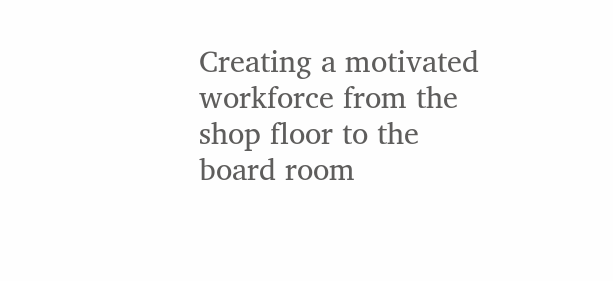Creating a motivated workforce from the shop floor to the board room